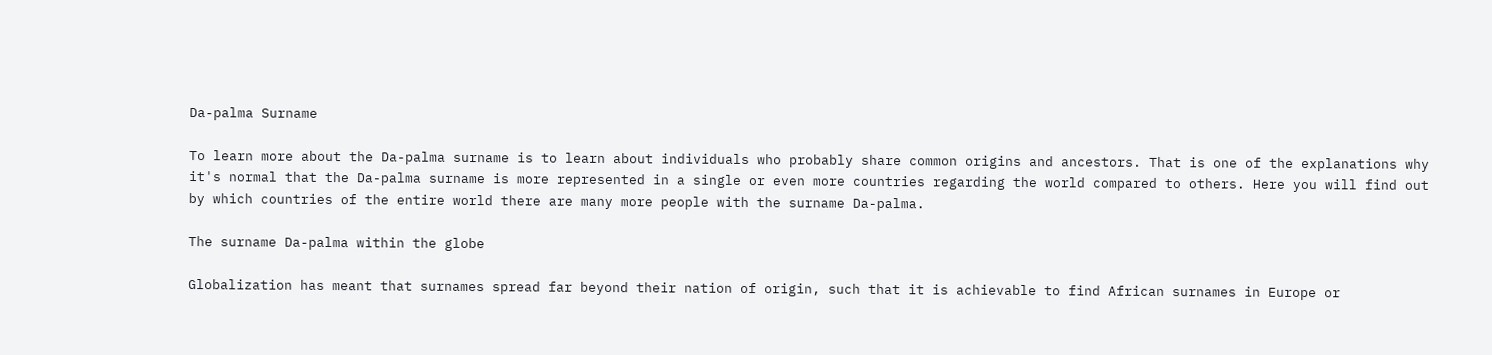Da-palma Surname

To learn more about the Da-palma surname is to learn about individuals who probably share common origins and ancestors. That is one of the explanations why it's normal that the Da-palma surname is more represented in a single or even more countries regarding the world compared to others. Here you will find out by which countries of the entire world there are many more people with the surname Da-palma.

The surname Da-palma within the globe

Globalization has meant that surnames spread far beyond their nation of origin, such that it is achievable to find African surnames in Europe or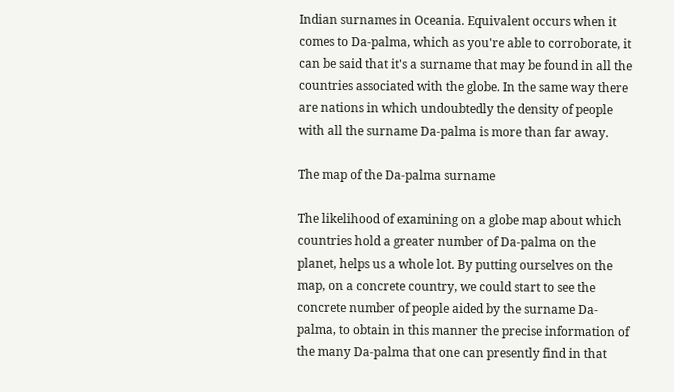Indian surnames in Oceania. Equivalent occurs when it comes to Da-palma, which as you're able to corroborate, it can be said that it's a surname that may be found in all the countries associated with the globe. In the same way there are nations in which undoubtedly the density of people with all the surname Da-palma is more than far away.

The map of the Da-palma surname

The likelihood of examining on a globe map about which countries hold a greater number of Da-palma on the planet, helps us a whole lot. By putting ourselves on the map, on a concrete country, we could start to see the concrete number of people aided by the surname Da-palma, to obtain in this manner the precise information of the many Da-palma that one can presently find in that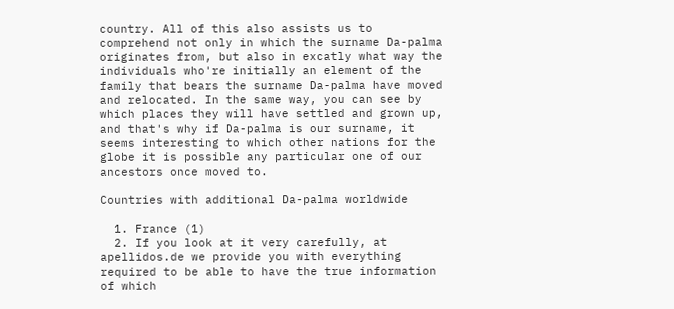country. All of this also assists us to comprehend not only in which the surname Da-palma originates from, but also in excatly what way the individuals who're initially an element of the family that bears the surname Da-palma have moved and relocated. In the same way, you can see by which places they will have settled and grown up, and that's why if Da-palma is our surname, it seems interesting to which other nations for the globe it is possible any particular one of our ancestors once moved to.

Countries with additional Da-palma worldwide

  1. France (1)
  2. If you look at it very carefully, at apellidos.de we provide you with everything required to be able to have the true information of which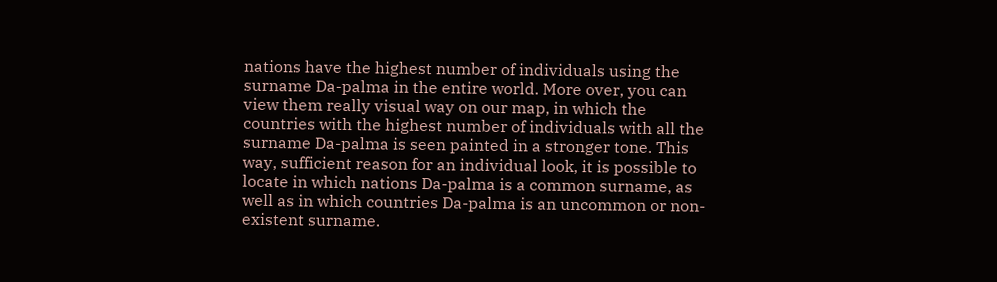nations have the highest number of individuals using the surname Da-palma in the entire world. More over, you can view them really visual way on our map, in which the countries with the highest number of individuals with all the surname Da-palma is seen painted in a stronger tone. This way, sufficient reason for an individual look, it is possible to locate in which nations Da-palma is a common surname, as well as in which countries Da-palma is an uncommon or non-existent surname.